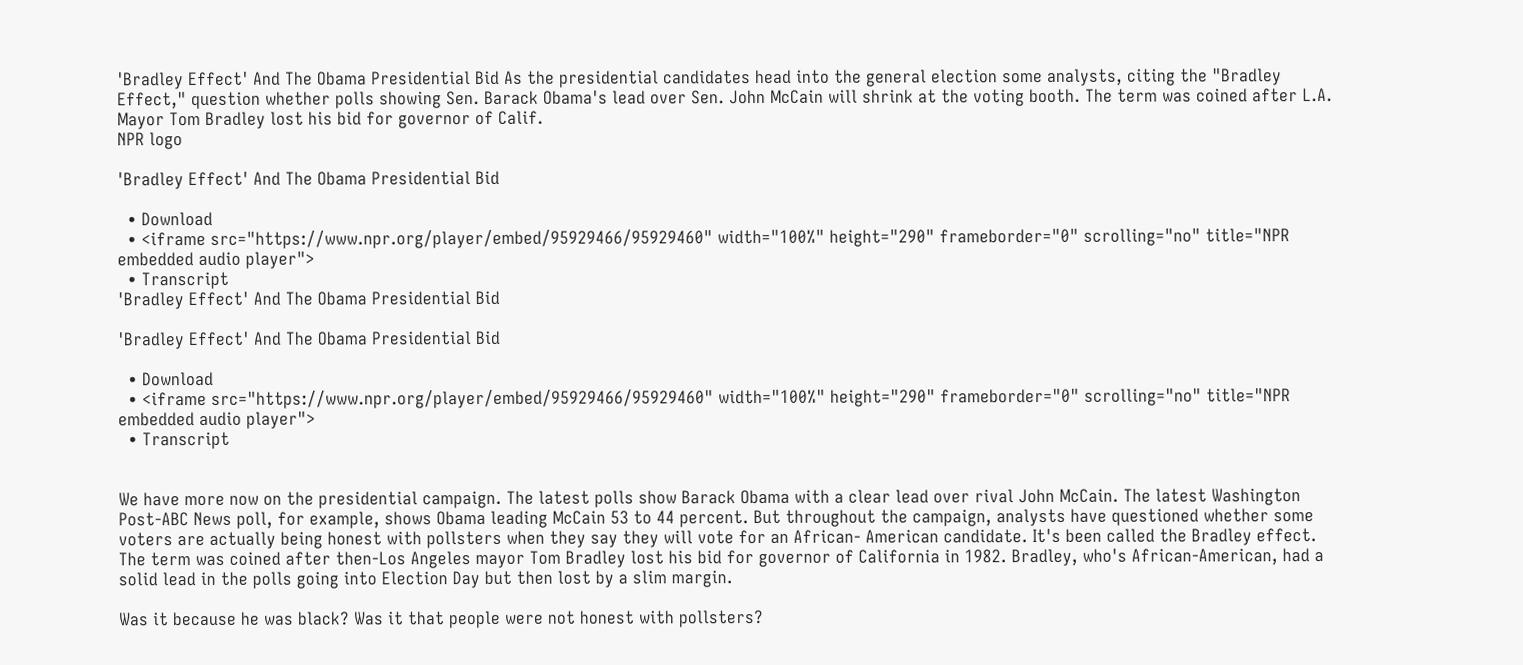'Bradley Effect' And The Obama Presidential Bid As the presidential candidates head into the general election some analysts, citing the "Bradley Effect," question whether polls showing Sen. Barack Obama's lead over Sen. John McCain will shrink at the voting booth. The term was coined after L.A. Mayor Tom Bradley lost his bid for governor of Calif.
NPR logo

'Bradley Effect' And The Obama Presidential Bid

  • Download
  • <iframe src="https://www.npr.org/player/embed/95929466/95929460" width="100%" height="290" frameborder="0" scrolling="no" title="NPR embedded audio player">
  • Transcript
'Bradley Effect' And The Obama Presidential Bid

'Bradley Effect' And The Obama Presidential Bid

  • Download
  • <iframe src="https://www.npr.org/player/embed/95929466/95929460" width="100%" height="290" frameborder="0" scrolling="no" title="NPR embedded audio player">
  • Transcript


We have more now on the presidential campaign. The latest polls show Barack Obama with a clear lead over rival John McCain. The latest Washington Post-ABC News poll, for example, shows Obama leading McCain 53 to 44 percent. But throughout the campaign, analysts have questioned whether some voters are actually being honest with pollsters when they say they will vote for an African- American candidate. It's been called the Bradley effect. The term was coined after then-Los Angeles mayor Tom Bradley lost his bid for governor of California in 1982. Bradley, who's African-American, had a solid lead in the polls going into Election Day but then lost by a slim margin.

Was it because he was black? Was it that people were not honest with pollsters?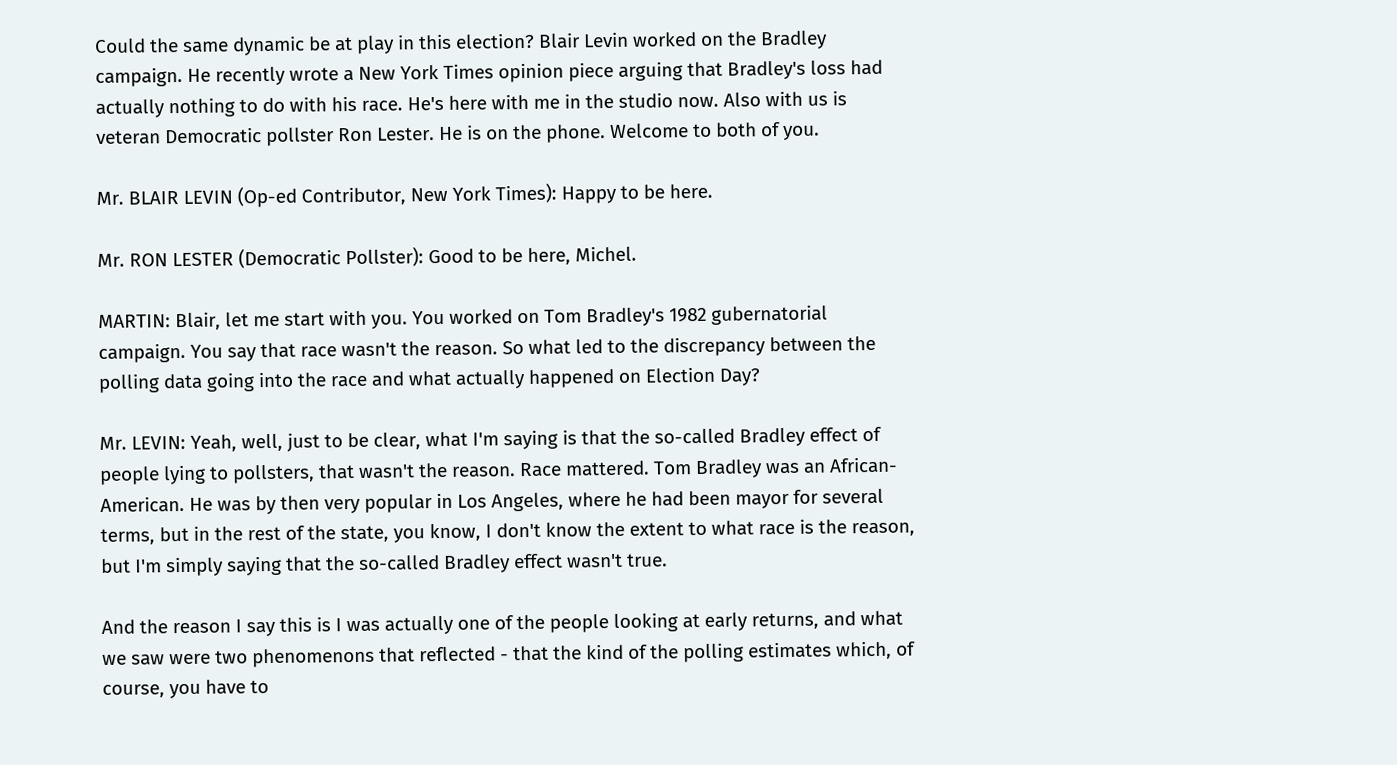Could the same dynamic be at play in this election? Blair Levin worked on the Bradley campaign. He recently wrote a New York Times opinion piece arguing that Bradley's loss had actually nothing to do with his race. He's here with me in the studio now. Also with us is veteran Democratic pollster Ron Lester. He is on the phone. Welcome to both of you.

Mr. BLAIR LEVIN (Op-ed Contributor, New York Times): Happy to be here.

Mr. RON LESTER (Democratic Pollster): Good to be here, Michel.

MARTIN: Blair, let me start with you. You worked on Tom Bradley's 1982 gubernatorial campaign. You say that race wasn't the reason. So what led to the discrepancy between the polling data going into the race and what actually happened on Election Day?

Mr. LEVIN: Yeah, well, just to be clear, what I'm saying is that the so-called Bradley effect of people lying to pollsters, that wasn't the reason. Race mattered. Tom Bradley was an African-American. He was by then very popular in Los Angeles, where he had been mayor for several terms, but in the rest of the state, you know, I don't know the extent to what race is the reason, but I'm simply saying that the so-called Bradley effect wasn't true.

And the reason I say this is I was actually one of the people looking at early returns, and what we saw were two phenomenons that reflected - that the kind of the polling estimates which, of course, you have to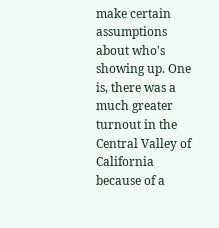make certain assumptions about who's showing up. One is, there was a much greater turnout in the Central Valley of California because of a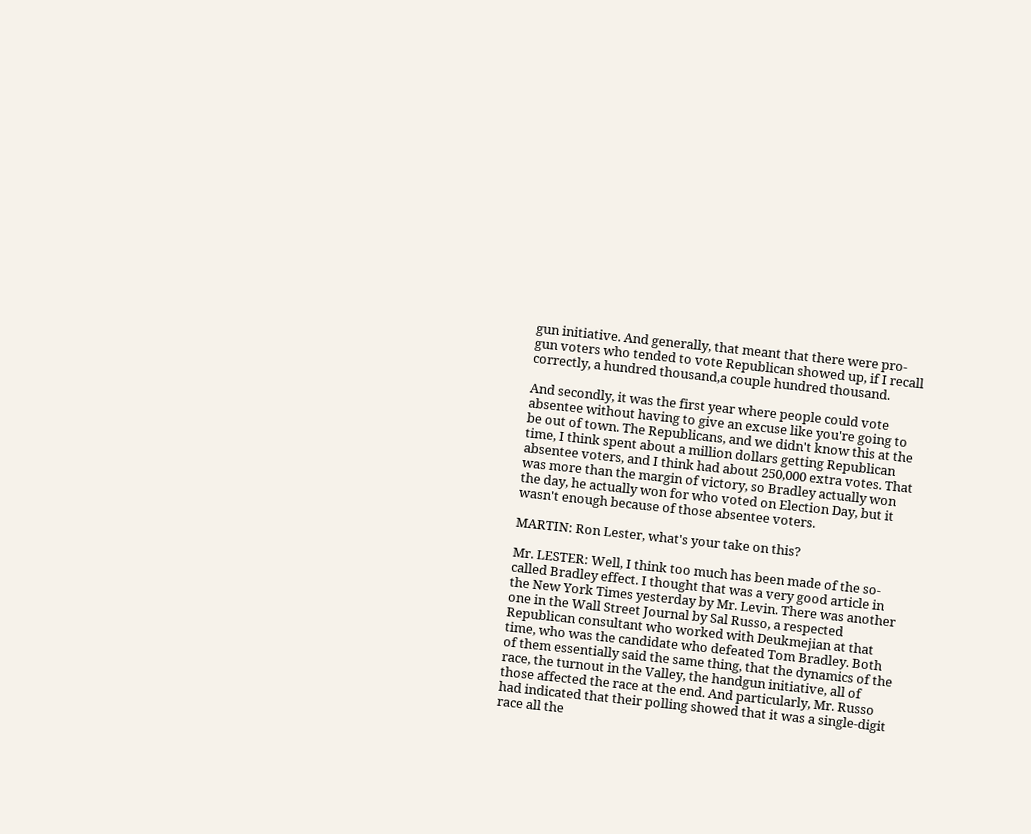gun initiative. And generally, that meant that there were pro-gun voters who tended to vote Republican showed up, if I recall correctly, a hundred thousand,a couple hundred thousand.

And secondly, it was the first year where people could vote absentee without having to give an excuse like you're going to be out of town. The Republicans, and we didn't know this at the time, I think spent about a million dollars getting Republican absentee voters, and I think had about 250,000 extra votes. That was more than the margin of victory, so Bradley actually won the day, he actually won for who voted on Election Day, but it wasn't enough because of those absentee voters.

MARTIN: Ron Lester, what's your take on this?

Mr. LESTER: Well, I think too much has been made of the so-called Bradley effect. I thought that was a very good article in the New York Times yesterday by Mr. Levin. There was another one in the Wall Street Journal by Sal Russo, a respected Republican consultant who worked with Deukmejian at that time, who was the candidate who defeated Tom Bradley. Both of them essentially said the same thing, that the dynamics of the race, the turnout in the Valley, the handgun initiative, all of those affected the race at the end. And particularly, Mr. Russo had indicated that their polling showed that it was a single-digit race all the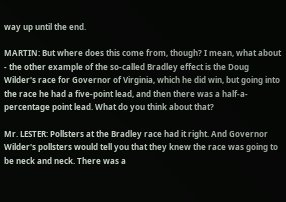way up until the end.

MARTIN: But where does this come from, though? I mean, what about - the other example of the so-called Bradley effect is the Doug Wilder's race for Governor of Virginia, which he did win, but going into the race he had a five-point lead, and then there was a half-a-percentage point lead. What do you think about that?

Mr. LESTER: Pollsters at the Bradley race had it right. And Governor Wilder's pollsters would tell you that they knew the race was going to be neck and neck. There was a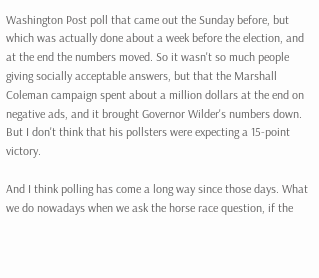Washington Post poll that came out the Sunday before, but which was actually done about a week before the election, and at the end the numbers moved. So it wasn't so much people giving socially acceptable answers, but that the Marshall Coleman campaign spent about a million dollars at the end on negative ads, and it brought Governor Wilder's numbers down. But I don't think that his pollsters were expecting a 15-point victory.

And I think polling has come a long way since those days. What we do nowadays when we ask the horse race question, if the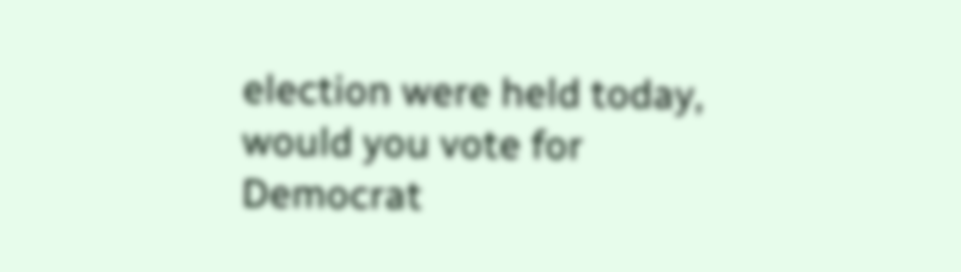election were held today, would you vote for Democrat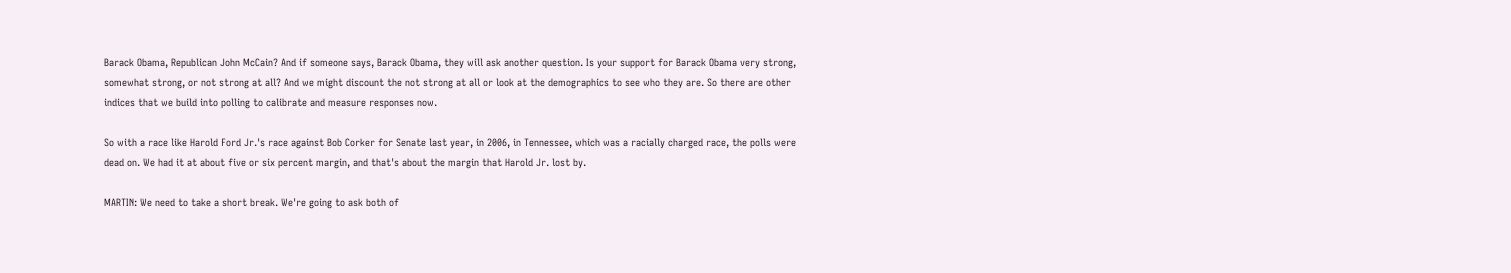Barack Obama, Republican John McCain? And if someone says, Barack Obama, they will ask another question. Is your support for Barack Obama very strong, somewhat strong, or not strong at all? And we might discount the not strong at all or look at the demographics to see who they are. So there are other indices that we build into polling to calibrate and measure responses now.

So with a race like Harold Ford Jr.'s race against Bob Corker for Senate last year, in 2006, in Tennessee, which was a racially charged race, the polls were dead on. We had it at about five or six percent margin, and that's about the margin that Harold Jr. lost by.

MARTIN: We need to take a short break. We're going to ask both of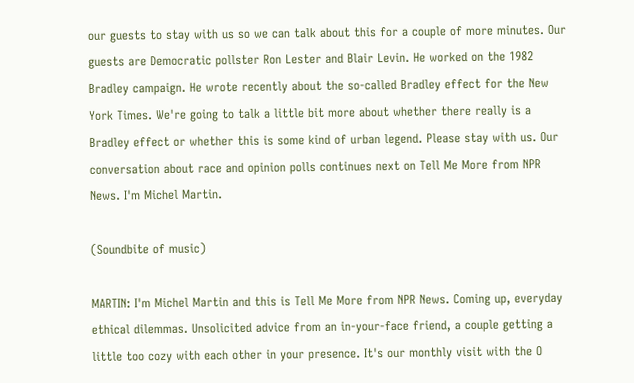our guests to stay with us so we can talk about this for a couple of more minutes. Our guests are Democratic pollster Ron Lester and Blair Levin. He worked on the 1982 Bradley campaign. He wrote recently about the so-called Bradley effect for the New York Times. We're going to talk a little bit more about whether there really is a Bradley effect or whether this is some kind of urban legend. Please stay with us. Our conversation about race and opinion polls continues next on Tell Me More from NPR News. I'm Michel Martin.

(Soundbite of music)

MARTIN: I'm Michel Martin and this is Tell Me More from NPR News. Coming up, everyday ethical dilemmas. Unsolicited advice from an in-your-face friend, a couple getting a little too cozy with each other in your presence. It's our monthly visit with the O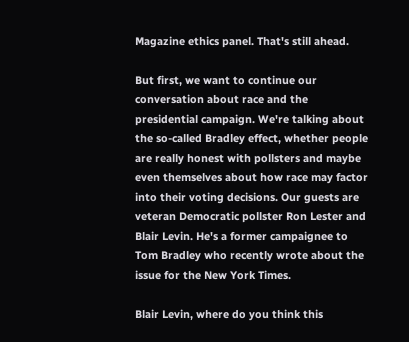Magazine ethics panel. That's still ahead.

But first, we want to continue our conversation about race and the presidential campaign. We're talking about the so-called Bradley effect, whether people are really honest with pollsters and maybe even themselves about how race may factor into their voting decisions. Our guests are veteran Democratic pollster Ron Lester and Blair Levin. He's a former campaignee to Tom Bradley who recently wrote about the issue for the New York Times.

Blair Levin, where do you think this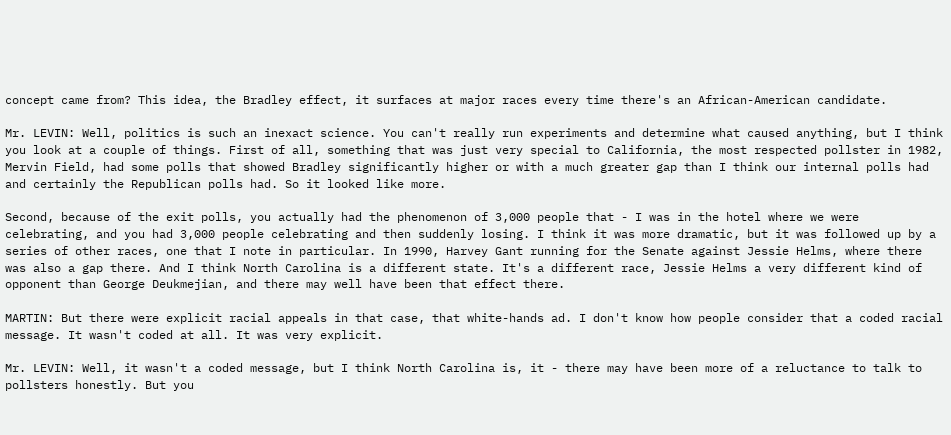concept came from? This idea, the Bradley effect, it surfaces at major races every time there's an African-American candidate.

Mr. LEVIN: Well, politics is such an inexact science. You can't really run experiments and determine what caused anything, but I think you look at a couple of things. First of all, something that was just very special to California, the most respected pollster in 1982, Mervin Field, had some polls that showed Bradley significantly higher or with a much greater gap than I think our internal polls had and certainly the Republican polls had. So it looked like more.

Second, because of the exit polls, you actually had the phenomenon of 3,000 people that - I was in the hotel where we were celebrating, and you had 3,000 people celebrating and then suddenly losing. I think it was more dramatic, but it was followed up by a series of other races, one that I note in particular. In 1990, Harvey Gant running for the Senate against Jessie Helms, where there was also a gap there. And I think North Carolina is a different state. It's a different race, Jessie Helms a very different kind of opponent than George Deukmejian, and there may well have been that effect there.

MARTIN: But there were explicit racial appeals in that case, that white-hands ad. I don't know how people consider that a coded racial message. It wasn't coded at all. It was very explicit.

Mr. LEVIN: Well, it wasn't a coded message, but I think North Carolina is, it - there may have been more of a reluctance to talk to pollsters honestly. But you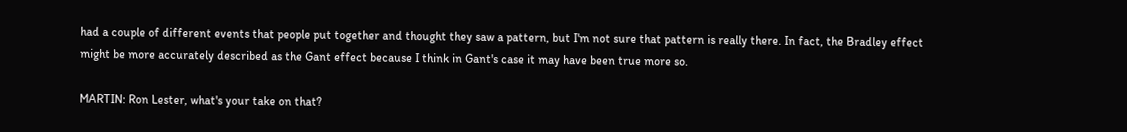had a couple of different events that people put together and thought they saw a pattern, but I'm not sure that pattern is really there. In fact, the Bradley effect might be more accurately described as the Gant effect because I think in Gant's case it may have been true more so.

MARTIN: Ron Lester, what's your take on that?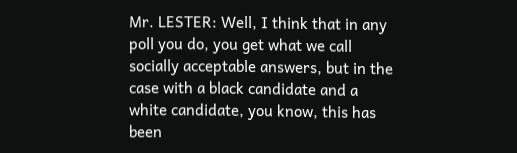Mr. LESTER: Well, I think that in any poll you do, you get what we call socially acceptable answers, but in the case with a black candidate and a white candidate, you know, this has been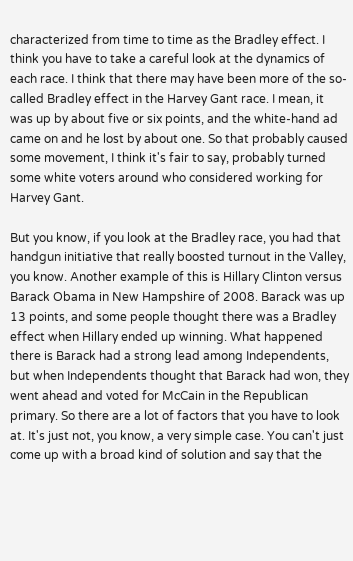characterized from time to time as the Bradley effect. I think you have to take a careful look at the dynamics of each race. I think that there may have been more of the so-called Bradley effect in the Harvey Gant race. I mean, it was up by about five or six points, and the white-hand ad came on and he lost by about one. So that probably caused some movement, I think it's fair to say, probably turned some white voters around who considered working for Harvey Gant.

But you know, if you look at the Bradley race, you had that handgun initiative that really boosted turnout in the Valley, you know. Another example of this is Hillary Clinton versus Barack Obama in New Hampshire of 2008. Barack was up 13 points, and some people thought there was a Bradley effect when Hillary ended up winning. What happened there is Barack had a strong lead among Independents, but when Independents thought that Barack had won, they went ahead and voted for McCain in the Republican primary. So there are a lot of factors that you have to look at. It's just not, you know, a very simple case. You can't just come up with a broad kind of solution and say that the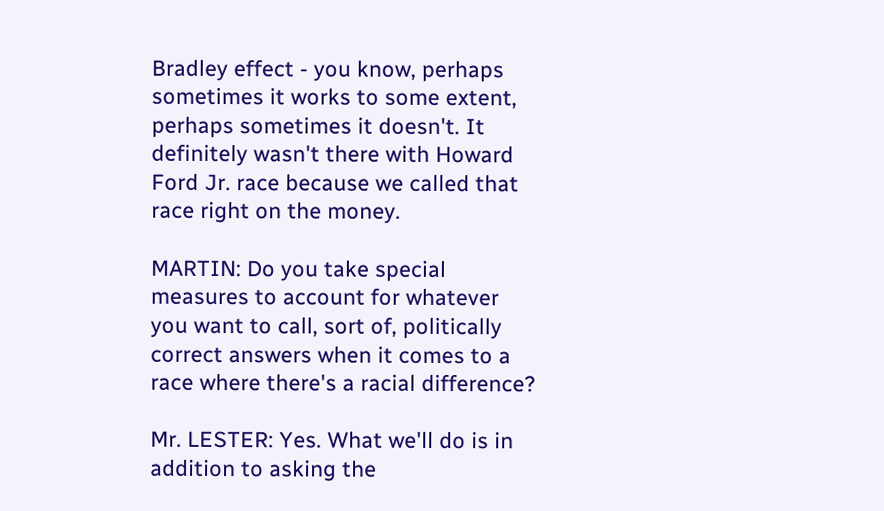Bradley effect - you know, perhaps sometimes it works to some extent, perhaps sometimes it doesn't. It definitely wasn't there with Howard Ford Jr. race because we called that race right on the money.

MARTIN: Do you take special measures to account for whatever you want to call, sort of, politically correct answers when it comes to a race where there's a racial difference?

Mr. LESTER: Yes. What we'll do is in addition to asking the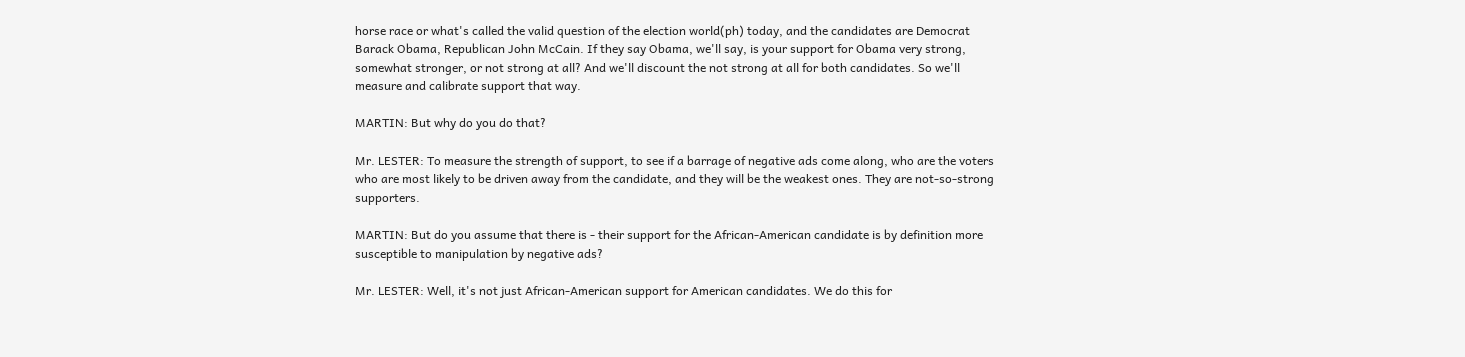horse race or what's called the valid question of the election world(ph) today, and the candidates are Democrat Barack Obama, Republican John McCain. If they say Obama, we'll say, is your support for Obama very strong, somewhat stronger, or not strong at all? And we'll discount the not strong at all for both candidates. So we'll measure and calibrate support that way.

MARTIN: But why do you do that?

Mr. LESTER: To measure the strength of support, to see if a barrage of negative ads come along, who are the voters who are most likely to be driven away from the candidate, and they will be the weakest ones. They are not-so-strong supporters.

MARTIN: But do you assume that there is - their support for the African-American candidate is by definition more susceptible to manipulation by negative ads?

Mr. LESTER: Well, it's not just African-American support for American candidates. We do this for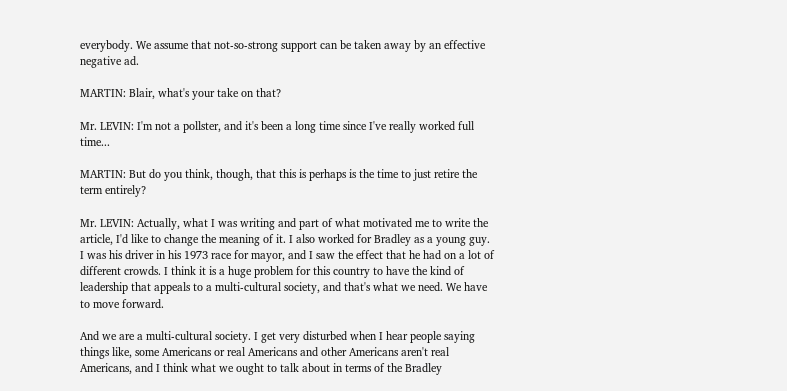everybody. We assume that not-so-strong support can be taken away by an effective negative ad.

MARTIN: Blair, what's your take on that?

Mr. LEVIN: I'm not a pollster, and it's been a long time since I've really worked full time...

MARTIN: But do you think, though, that this is perhaps is the time to just retire the term entirely?

Mr. LEVIN: Actually, what I was writing and part of what motivated me to write the article, I'd like to change the meaning of it. I also worked for Bradley as a young guy. I was his driver in his 1973 race for mayor, and I saw the effect that he had on a lot of different crowds. I think it is a huge problem for this country to have the kind of leadership that appeals to a multi-cultural society, and that's what we need. We have to move forward.

And we are a multi-cultural society. I get very disturbed when I hear people saying things like, some Americans or real Americans and other Americans aren't real Americans, and I think what we ought to talk about in terms of the Bradley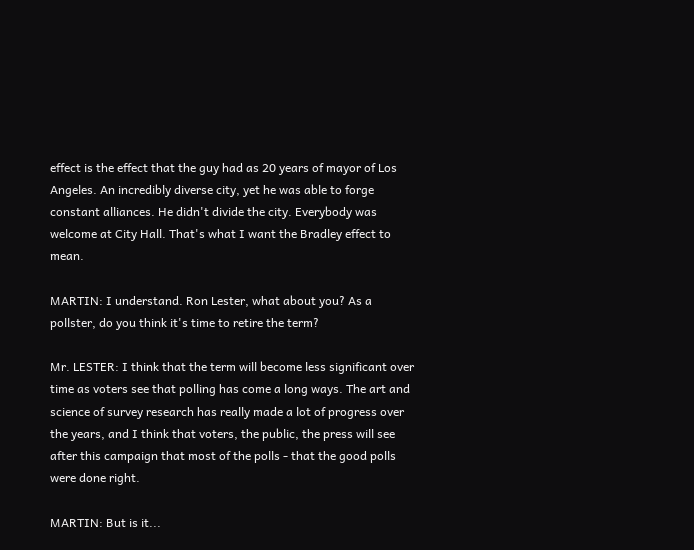effect is the effect that the guy had as 20 years of mayor of Los Angeles. An incredibly diverse city, yet he was able to forge constant alliances. He didn't divide the city. Everybody was welcome at City Hall. That's what I want the Bradley effect to mean.

MARTIN: I understand. Ron Lester, what about you? As a pollster, do you think it's time to retire the term?

Mr. LESTER: I think that the term will become less significant over time as voters see that polling has come a long ways. The art and science of survey research has really made a lot of progress over the years, and I think that voters, the public, the press will see after this campaign that most of the polls - that the good polls were done right.

MARTIN: But is it...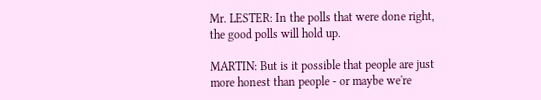Mr. LESTER: In the polls that were done right, the good polls will hold up.

MARTIN: But is it possible that people are just more honest than people - or maybe we're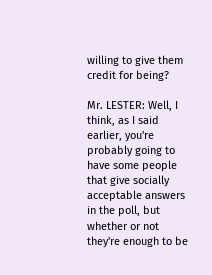willing to give them credit for being?

Mr. LESTER: Well, I think, as I said earlier, you're probably going to have some people that give socially acceptable answers in the poll, but whether or not they're enough to be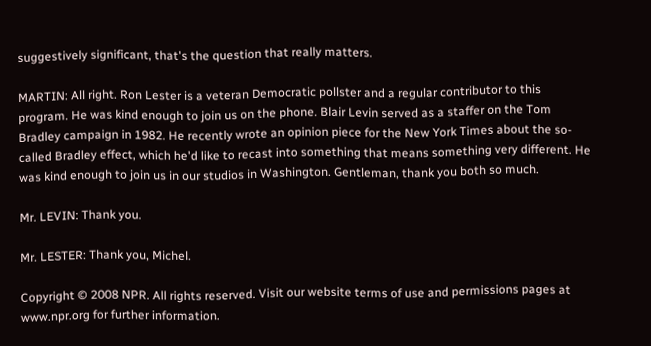suggestively significant, that's the question that really matters.

MARTIN: All right. Ron Lester is a veteran Democratic pollster and a regular contributor to this program. He was kind enough to join us on the phone. Blair Levin served as a staffer on the Tom Bradley campaign in 1982. He recently wrote an opinion piece for the New York Times about the so-called Bradley effect, which he'd like to recast into something that means something very different. He was kind enough to join us in our studios in Washington. Gentleman, thank you both so much.

Mr. LEVIN: Thank you.

Mr. LESTER: Thank you, Michel.

Copyright © 2008 NPR. All rights reserved. Visit our website terms of use and permissions pages at www.npr.org for further information.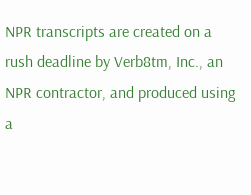NPR transcripts are created on a rush deadline by Verb8tm, Inc., an NPR contractor, and produced using a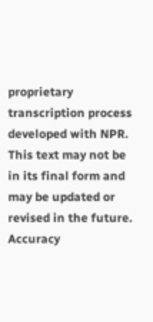proprietary transcription process developed with NPR. This text may not be in its final form and may be updated or revised in the future. Accuracy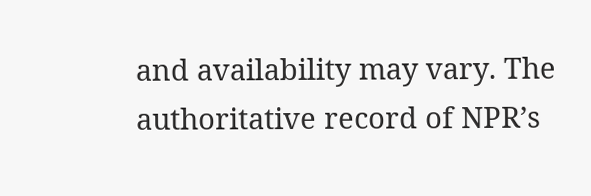and availability may vary. The authoritative record of NPR’s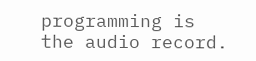programming is the audio record.